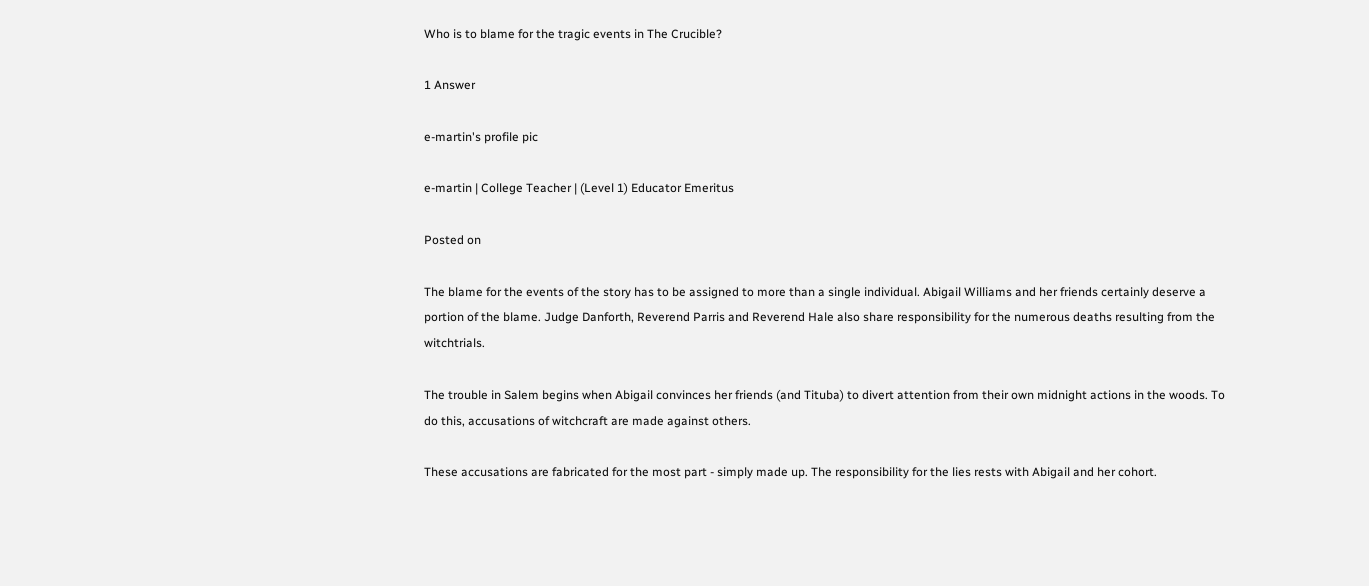Who is to blame for the tragic events in The Crucible?

1 Answer

e-martin's profile pic

e-martin | College Teacher | (Level 1) Educator Emeritus

Posted on

The blame for the events of the story has to be assigned to more than a single individual. Abigail Williams and her friends certainly deserve a portion of the blame. Judge Danforth, Reverend Parris and Reverend Hale also share responsibility for the numerous deaths resulting from the witchtrials.

The trouble in Salem begins when Abigail convinces her friends (and Tituba) to divert attention from their own midnight actions in the woods. To do this, accusations of witchcraft are made against others.

These accusations are fabricated for the most part - simply made up. The responsibility for the lies rests with Abigail and her cohort.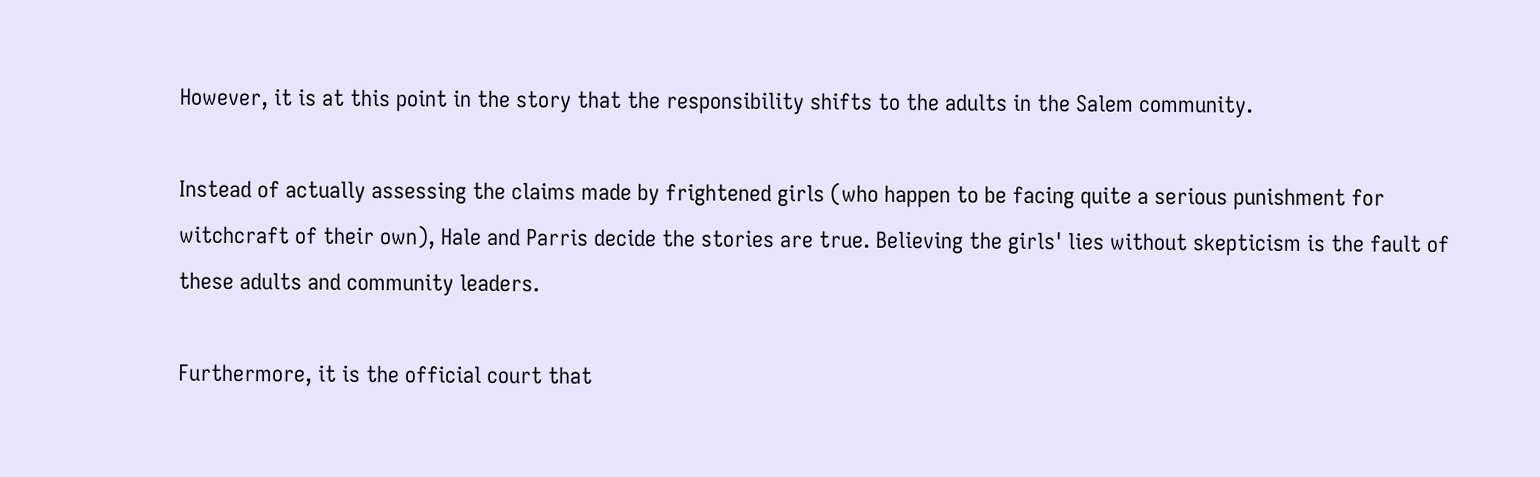However, it is at this point in the story that the responsibility shifts to the adults in the Salem community.

Instead of actually assessing the claims made by frightened girls (who happen to be facing quite a serious punishment for witchcraft of their own), Hale and Parris decide the stories are true. Believing the girls' lies without skepticism is the fault of these adults and community leaders.

Furthermore, it is the official court that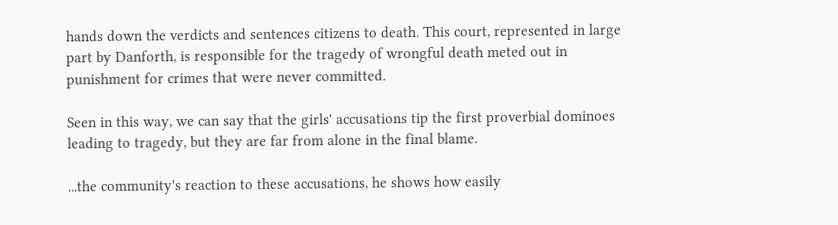hands down the verdicts and sentences citizens to death. This court, represented in large part by Danforth, is responsible for the tragedy of wrongful death meted out in punishment for crimes that were never committed.

Seen in this way, we can say that the girls' accusations tip the first proverbial dominoes leading to tragedy, but they are far from alone in the final blame.

...the community's reaction to these accusations, he shows how easily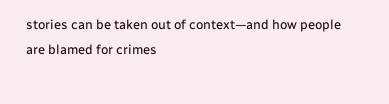stories can be taken out of context—and how people are blamed for crimes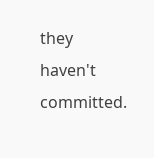they haven't committed.